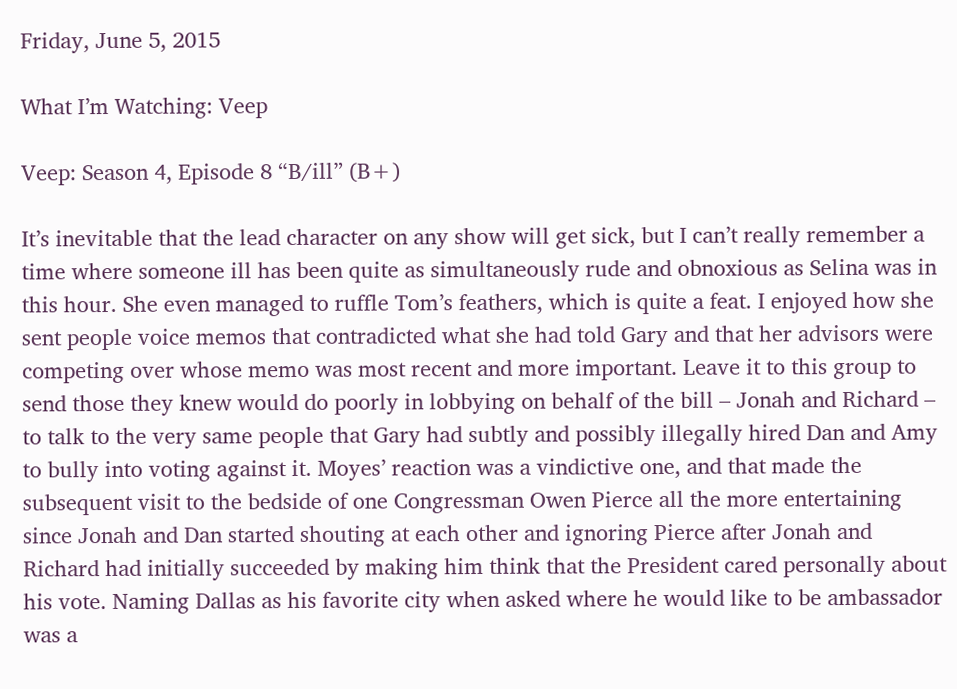Friday, June 5, 2015

What I’m Watching: Veep

Veep: Season 4, Episode 8 “B/ill” (B+)

It’s inevitable that the lead character on any show will get sick, but I can’t really remember a time where someone ill has been quite as simultaneously rude and obnoxious as Selina was in this hour. She even managed to ruffle Tom’s feathers, which is quite a feat. I enjoyed how she sent people voice memos that contradicted what she had told Gary and that her advisors were competing over whose memo was most recent and more important. Leave it to this group to send those they knew would do poorly in lobbying on behalf of the bill – Jonah and Richard – to talk to the very same people that Gary had subtly and possibly illegally hired Dan and Amy to bully into voting against it. Moyes’ reaction was a vindictive one, and that made the subsequent visit to the bedside of one Congressman Owen Pierce all the more entertaining since Jonah and Dan started shouting at each other and ignoring Pierce after Jonah and Richard had initially succeeded by making him think that the President cared personally about his vote. Naming Dallas as his favorite city when asked where he would like to be ambassador was a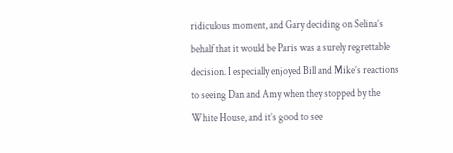ridiculous moment, and Gary deciding on Selina’s behalf that it would be Paris was a surely regrettable decision. I especially enjoyed Bill and Mike’s reactions to seeing Dan and Amy when they stopped by the White House, and it’s good to see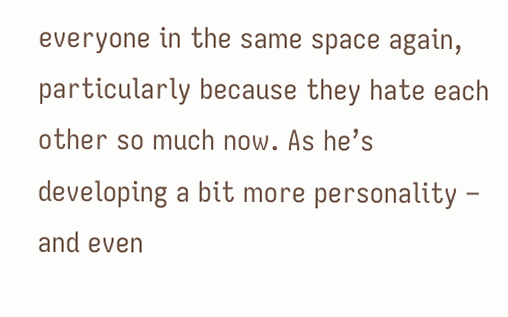everyone in the same space again, particularly because they hate each other so much now. As he’s developing a bit more personality – and even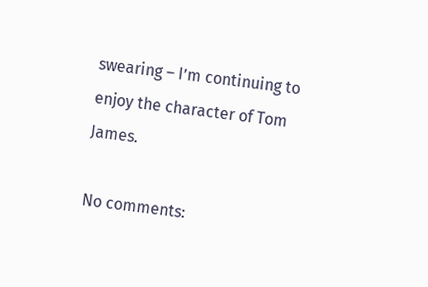swearing – I’m continuing to enjoy the character of Tom James.

No comments: